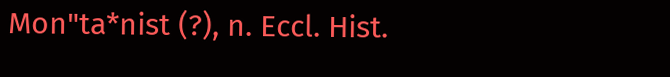Mon"ta*nist (?), n. Eccl. Hist.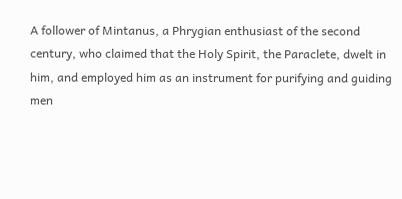A follower of Mintanus, a Phrygian enthusiast of the second century, who claimed that the Holy Spirit, the Paraclete, dwelt in him, and employed him as an instrument for purifying and guiding men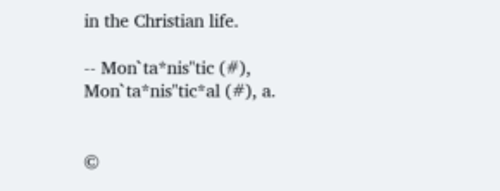in the Christian life.

-- Mon`ta*nis"tic (#), Mon`ta*nis"tic*al (#), a.


©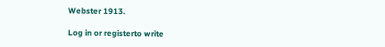Webster 1913.

Log in or registerto write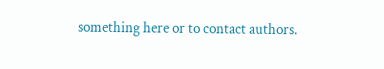something here or to contact authors.